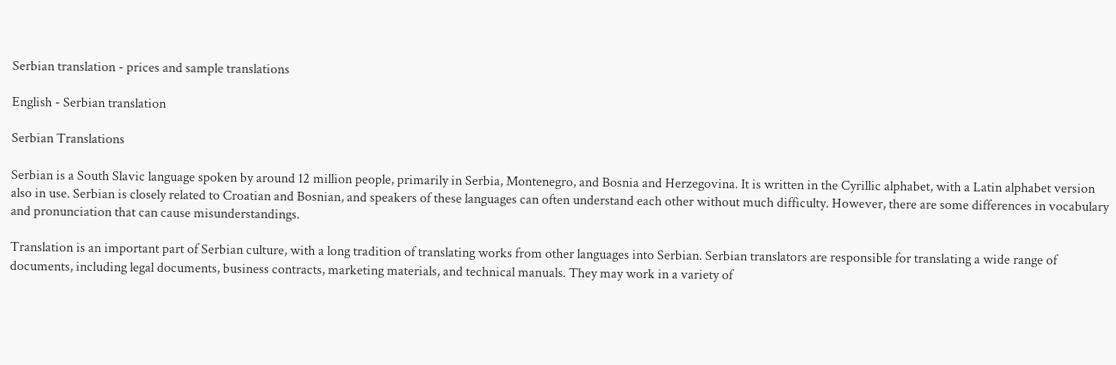Serbian translation - prices and sample translations

English - Serbian translation

Serbian Translations

Serbian is a South Slavic language spoken by around 12 million people, primarily in Serbia, Montenegro, and Bosnia and Herzegovina. It is written in the Cyrillic alphabet, with a Latin alphabet version also in use. Serbian is closely related to Croatian and Bosnian, and speakers of these languages can often understand each other without much difficulty. However, there are some differences in vocabulary and pronunciation that can cause misunderstandings.

Translation is an important part of Serbian culture, with a long tradition of translating works from other languages into Serbian. Serbian translators are responsible for translating a wide range of documents, including legal documents, business contracts, marketing materials, and technical manuals. They may work in a variety of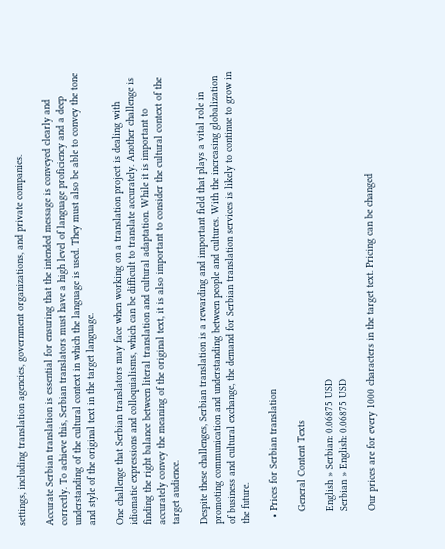settings, including translation agencies, government organizations, and private companies.

Accurate Serbian translation is essential for ensuring that the intended message is conveyed clearly and correctly. To achieve this, Serbian translators must have a high level of language proficiency and a deep understanding of the cultural context in which the language is used. They must also be able to convey the tone and style of the original text in the target language.

One challenge that Serbian translators may face when working on a translation project is dealing with idiomatic expressions and colloquialisms, which can be difficult to translate accurately. Another challenge is finding the right balance between literal translation and cultural adaptation. While it is important to accurately convey the meaning of the original text, it is also important to consider the cultural context of the target audience.

Despite these challenges, Serbian translation is a rewarding and important field that plays a vital role in promoting communication and understanding between people and cultures. With the increasing globalization of business and cultural exchange, the demand for Serbian translation services is likely to continue to grow in the future.

  • Prices for Serbian translation

    General Content Texts

    English » Serbian: 0.06875 USD
    Serbian » English: 0.06875 USD

    Our prices are for every 1000 characters in the target text. Pricing can be changed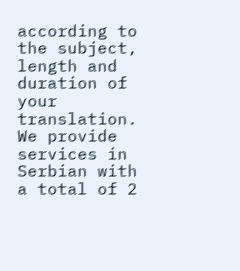according to the subject, length and duration of your translation. We provide services in Serbian with a total of 2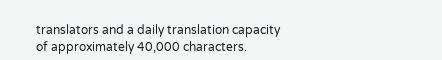translators and a daily translation capacity of approximately 40,000 characters.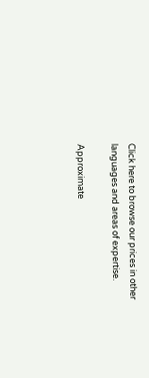Click here to browse our prices in other languages and areas of expertise.

Approximate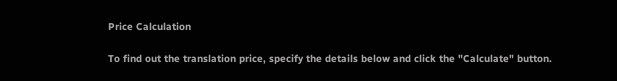Price Calculation

To find out the translation price, specify the details below and click the "Calculate" button.